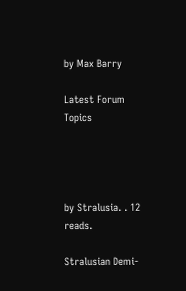by Max Barry

Latest Forum Topics




by Stralusia. . 12 reads.

Stralusian Demi-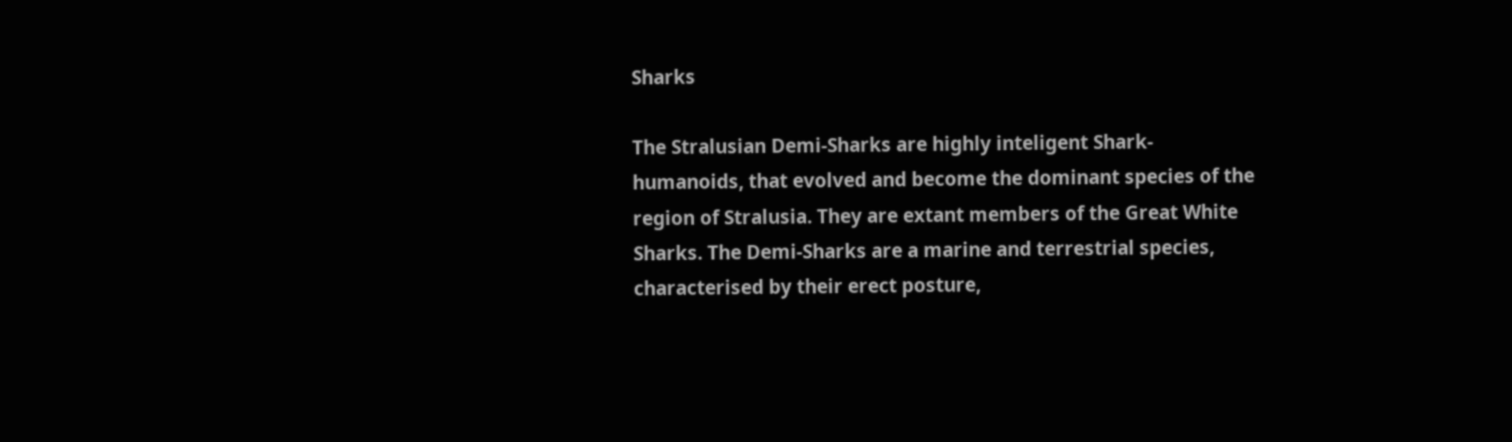Sharks

The Stralusian Demi-Sharks are highly inteligent Shark-humanoids, that evolved and become the dominant species of the region of Stralusia. They are extant members of the Great White Sharks. The Demi-Sharks are a marine and terrestrial species, characterised by their erect posture,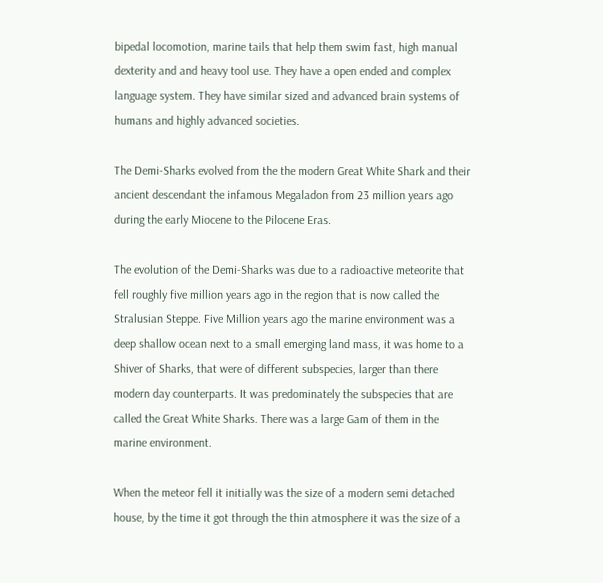bipedal locomotion, marine tails that help them swim fast, high manual dexterity and and heavy tool use. They have a open ended and complex language system. They have similar sized and advanced brain systems of humans and highly advanced societies.

The Demi-Sharks evolved from the the modern Great White Shark and their ancient descendant the infamous Megaladon from 23 million years ago during the early Miocene to the Pilocene Eras.

The evolution of the Demi-Sharks was due to a radioactive meteorite that fell roughly five million years ago in the region that is now called the Stralusian Steppe. Five Million years ago the marine environment was a deep shallow ocean next to a small emerging land mass, it was home to a Shiver of Sharks, that were of different subspecies, larger than there modern day counterparts. It was predominately the subspecies that are called the Great White Sharks. There was a large Gam of them in the marine environment.

When the meteor fell it initially was the size of a modern semi detached house, by the time it got through the thin atmosphere it was the size of a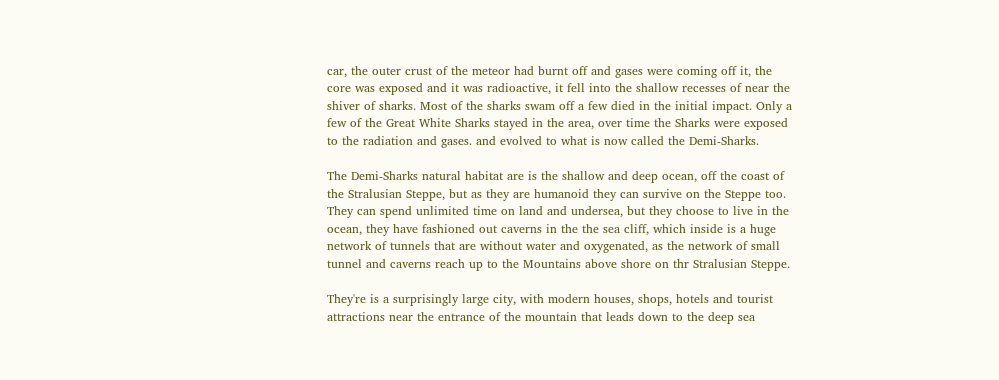car, the outer crust of the meteor had burnt off and gases were coming off it, the core was exposed and it was radioactive, it fell into the shallow recesses of near the shiver of sharks. Most of the sharks swam off a few died in the initial impact. Only a few of the Great White Sharks stayed in the area, over time the Sharks were exposed to the radiation and gases. and evolved to what is now called the Demi-Sharks.

The Demi-Sharks natural habitat are is the shallow and deep ocean, off the coast of the Stralusian Steppe, but as they are humanoid they can survive on the Steppe too. They can spend unlimited time on land and undersea, but they choose to live in the ocean, they have fashioned out caverns in the the sea cliff, which inside is a huge network of tunnels that are without water and oxygenated, as the network of small tunnel and caverns reach up to the Mountains above shore on thr Stralusian Steppe.

They're is a surprisingly large city, with modern houses, shops, hotels and tourist attractions near the entrance of the mountain that leads down to the deep sea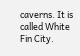caverns. It is called White Fin City.